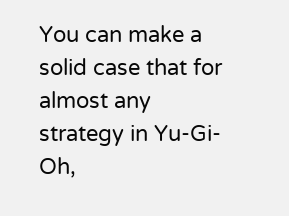You can make a solid case that for almost any strategy in Yu-Gi-Oh,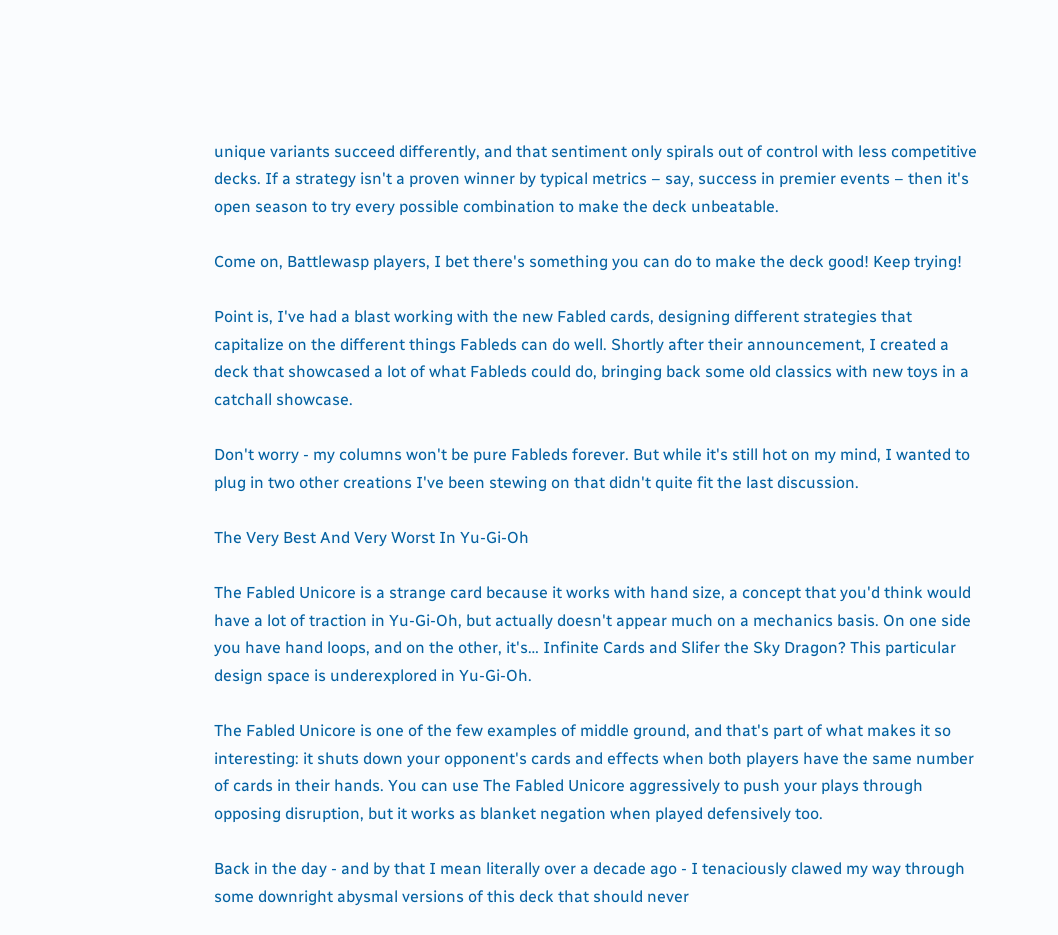unique variants succeed differently, and that sentiment only spirals out of control with less competitive decks. If a strategy isn't a proven winner by typical metrics – say, success in premier events – then it's open season to try every possible combination to make the deck unbeatable.

Come on, Battlewasp players, I bet there's something you can do to make the deck good! Keep trying!

Point is, I've had a blast working with the new Fabled cards, designing different strategies that capitalize on the different things Fableds can do well. Shortly after their announcement, I created a deck that showcased a lot of what Fableds could do, bringing back some old classics with new toys in a catchall showcase.

Don't worry - my columns won't be pure Fableds forever. But while it's still hot on my mind, I wanted to plug in two other creations I've been stewing on that didn't quite fit the last discussion.

The Very Best And Very Worst In Yu-Gi-Oh

The Fabled Unicore is a strange card because it works with hand size, a concept that you'd think would have a lot of traction in Yu-Gi-Oh, but actually doesn't appear much on a mechanics basis. On one side you have hand loops, and on the other, it's… Infinite Cards and Slifer the Sky Dragon? This particular design space is underexplored in Yu-Gi-Oh.

The Fabled Unicore is one of the few examples of middle ground, and that's part of what makes it so interesting: it shuts down your opponent's cards and effects when both players have the same number of cards in their hands. You can use The Fabled Unicore aggressively to push your plays through opposing disruption, but it works as blanket negation when played defensively too.

Back in the day - and by that I mean literally over a decade ago - I tenaciously clawed my way through some downright abysmal versions of this deck that should never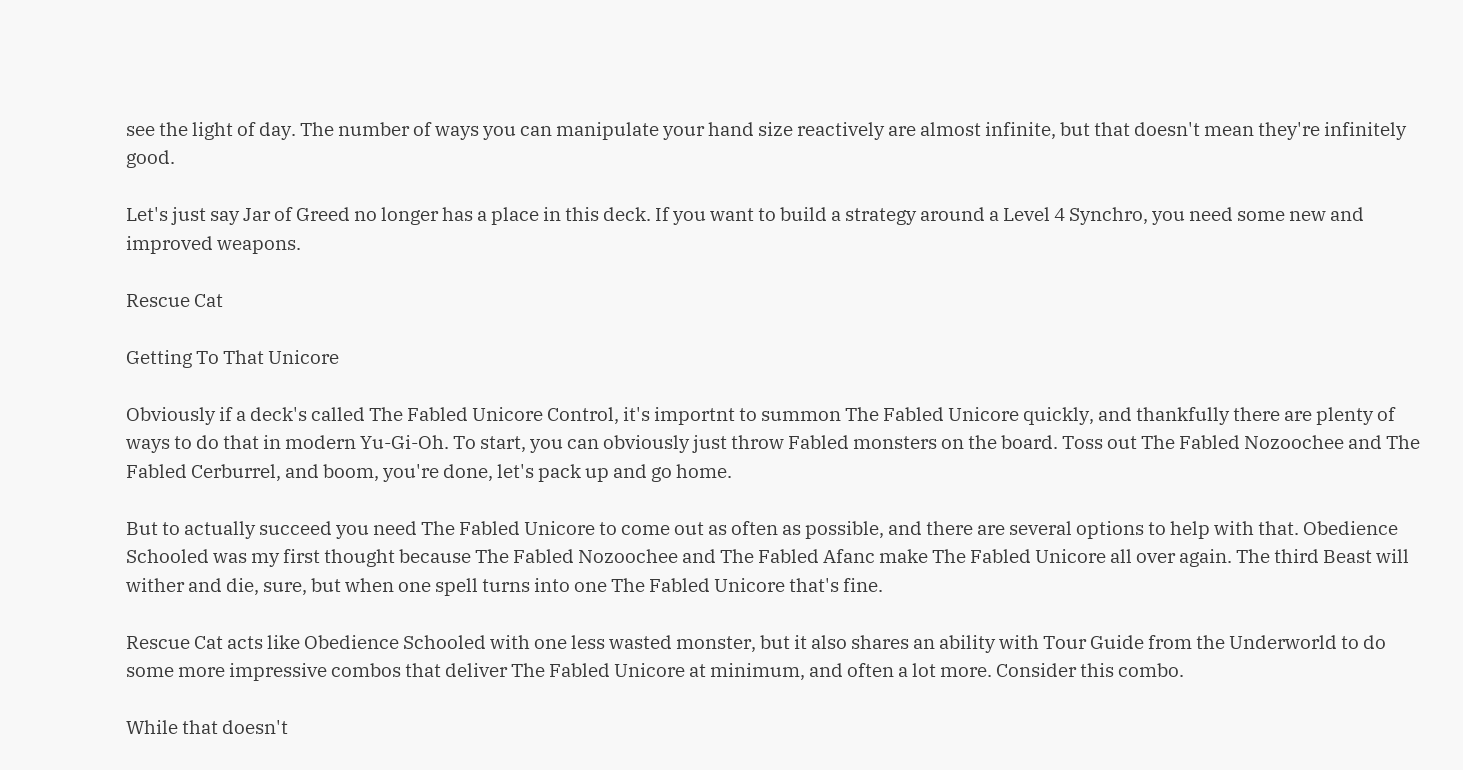see the light of day. The number of ways you can manipulate your hand size reactively are almost infinite, but that doesn't mean they're infinitely good.

Let's just say Jar of Greed no longer has a place in this deck. If you want to build a strategy around a Level 4 Synchro, you need some new and improved weapons.

Rescue Cat

Getting To That Unicore

Obviously if a deck's called The Fabled Unicore Control, it's importnt to summon The Fabled Unicore quickly, and thankfully there are plenty of ways to do that in modern Yu-Gi-Oh. To start, you can obviously just throw Fabled monsters on the board. Toss out The Fabled Nozoochee and The Fabled Cerburrel, and boom, you're done, let's pack up and go home.

But to actually succeed you need The Fabled Unicore to come out as often as possible, and there are several options to help with that. Obedience Schooled was my first thought because The Fabled Nozoochee and The Fabled Afanc make The Fabled Unicore all over again. The third Beast will wither and die, sure, but when one spell turns into one The Fabled Unicore that's fine.

Rescue Cat acts like Obedience Schooled with one less wasted monster, but it also shares an ability with Tour Guide from the Underworld to do some more impressive combos that deliver The Fabled Unicore at minimum, and often a lot more. Consider this combo.

While that doesn't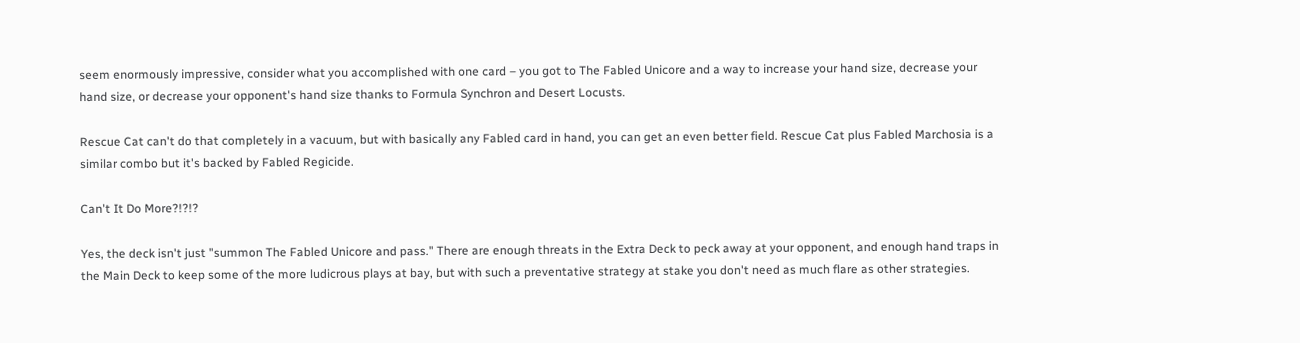seem enormously impressive, consider what you accomplished with one card – you got to The Fabled Unicore and a way to increase your hand size, decrease your hand size, or decrease your opponent's hand size thanks to Formula Synchron and Desert Locusts.

Rescue Cat can't do that completely in a vacuum, but with basically any Fabled card in hand, you can get an even better field. Rescue Cat plus Fabled Marchosia is a similar combo but it's backed by Fabled Regicide.

Can't It Do More?!?!?

Yes, the deck isn't just "summon The Fabled Unicore and pass." There are enough threats in the Extra Deck to peck away at your opponent, and enough hand traps in the Main Deck to keep some of the more ludicrous plays at bay, but with such a preventative strategy at stake you don't need as much flare as other strategies.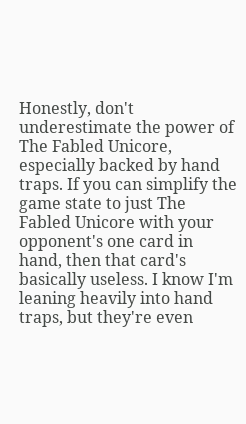Honestly, don't underestimate the power of The Fabled Unicore, especially backed by hand traps. If you can simplify the game state to just The Fabled Unicore with your opponent's one card in hand, then that card's basically useless. I know I'm leaning heavily into hand traps, but they're even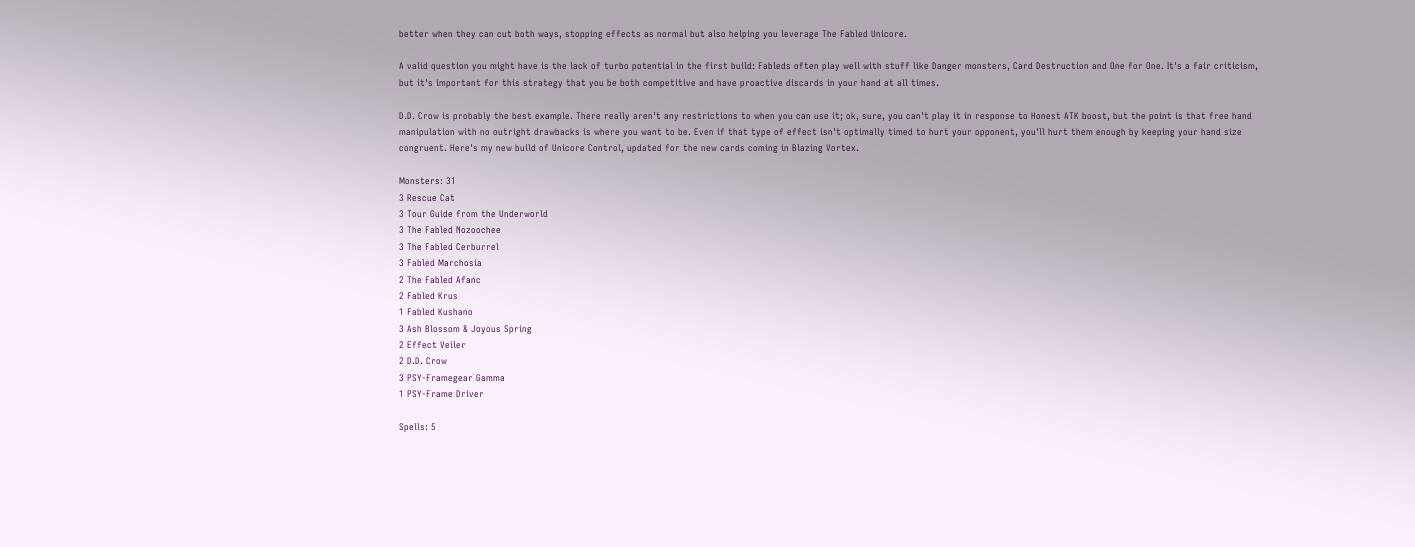better when they can cut both ways, stopping effects as normal but also helping you leverage The Fabled Unicore.

A valid question you might have is the lack of turbo potential in the first build: Fableds often play well with stuff like Danger monsters, Card Destruction and One for One. It's a fair criticism, but it's important for this strategy that you be both competitive and have proactive discards in your hand at all times.

D.D. Crow is probably the best example. There really aren't any restrictions to when you can use it; ok, sure, you can't play it in response to Honest ATK boost, but the point is that free hand manipulation with no outright drawbacks is where you want to be. Even if that type of effect isn't optimally timed to hurt your opponent, you'll hurt them enough by keeping your hand size congruent. Here's my new build of Unicore Control, updated for the new cards coming in Blazing Vortex.

Monsters: 31
3 Rescue Cat
3 Tour Guide from the Underworld
3 The Fabled Nozoochee
3 The Fabled Cerburrel
3 Fabled Marchosia
2 The Fabled Afanc
2 Fabled Krus
1 Fabled Kushano
3 Ash Blossom & Joyous Spring
2 Effect Veiler
2 D.D. Crow
3 PSY-Framegear Gamma
1 PSY-Frame Driver

Spells: 5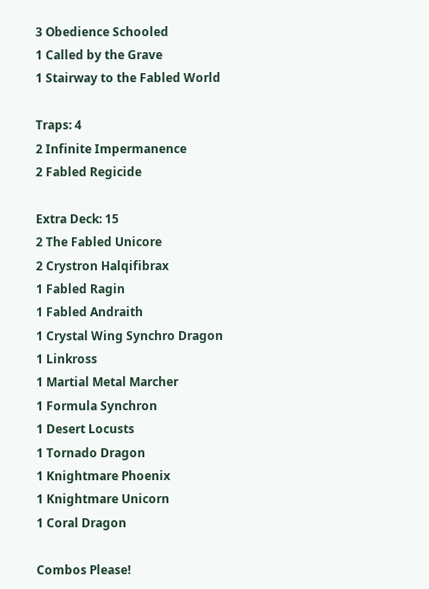3 Obedience Schooled
1 Called by the Grave
1 Stairway to the Fabled World

Traps: 4
2 Infinite Impermanence
2 Fabled Regicide

Extra Deck: 15
2 The Fabled Unicore
2 Crystron Halqifibrax
1 Fabled Ragin
1 Fabled Andraith
1 Crystal Wing Synchro Dragon
1 Linkross
1 Martial Metal Marcher
1 Formula Synchron
1 Desert Locusts
1 Tornado Dragon
1 Knightmare Phoenix
1 Knightmare Unicorn
1 Coral Dragon

Combos Please!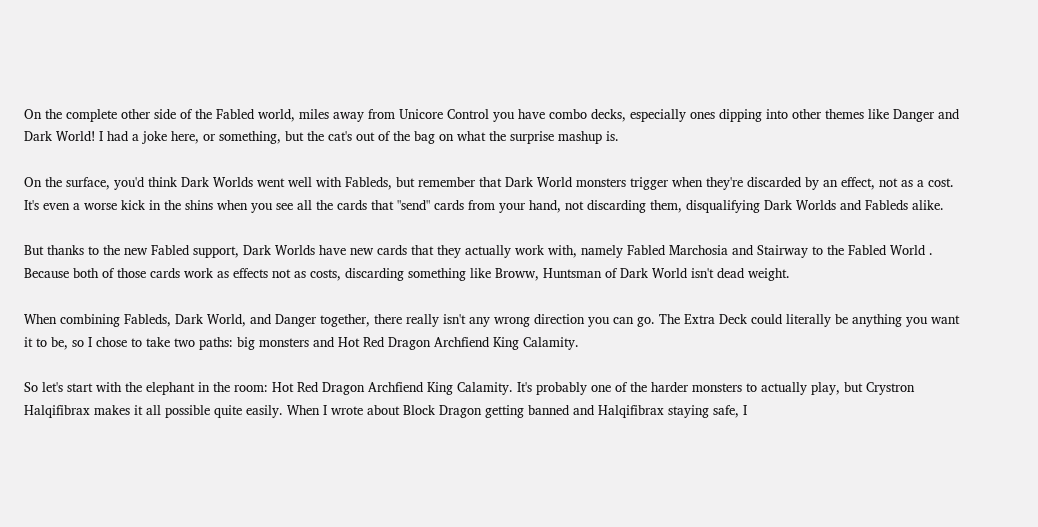On the complete other side of the Fabled world, miles away from Unicore Control you have combo decks, especially ones dipping into other themes like Danger and Dark World! I had a joke here, or something, but the cat's out of the bag on what the surprise mashup is.

On the surface, you'd think Dark Worlds went well with Fableds, but remember that Dark World monsters trigger when they're discarded by an effect, not as a cost. It's even a worse kick in the shins when you see all the cards that "send" cards from your hand, not discarding them, disqualifying Dark Worlds and Fableds alike.

But thanks to the new Fabled support, Dark Worlds have new cards that they actually work with, namely Fabled Marchosia and Stairway to the Fabled World . Because both of those cards work as effects not as costs, discarding something like Broww, Huntsman of Dark World isn't dead weight.

When combining Fableds, Dark World, and Danger together, there really isn't any wrong direction you can go. The Extra Deck could literally be anything you want it to be, so I chose to take two paths: big monsters and Hot Red Dragon Archfiend King Calamity.

So let's start with the elephant in the room: Hot Red Dragon Archfiend King Calamity. It's probably one of the harder monsters to actually play, but Crystron Halqifibrax makes it all possible quite easily. When I wrote about Block Dragon getting banned and Halqifibrax staying safe, I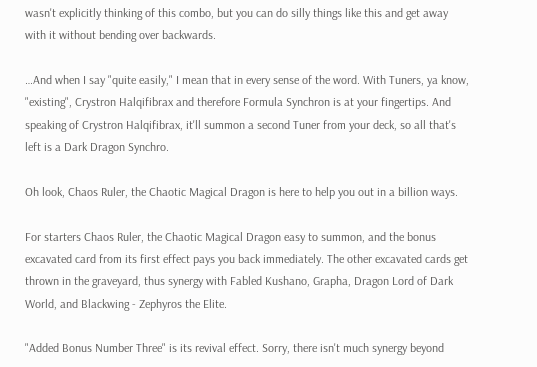wasn't explicitly thinking of this combo, but you can do silly things like this and get away with it without bending over backwards.

…And when I say "quite easily," I mean that in every sense of the word. With Tuners, ya know, "existing", Crystron Halqifibrax and therefore Formula Synchron is at your fingertips. And speaking of Crystron Halqifibrax, it'll summon a second Tuner from your deck, so all that's left is a Dark Dragon Synchro.

Oh look, Chaos Ruler, the Chaotic Magical Dragon is here to help you out in a billion ways.

For starters Chaos Ruler, the Chaotic Magical Dragon easy to summon, and the bonus excavated card from its first effect pays you back immediately. The other excavated cards get thrown in the graveyard, thus synergy with Fabled Kushano, Grapha, Dragon Lord of Dark World, and Blackwing - Zephyros the Elite.

"Added Bonus Number Three" is its revival effect. Sorry, there isn't much synergy beyond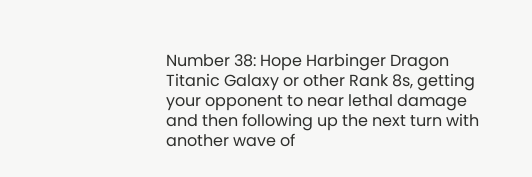Number 38: Hope Harbinger Dragon Titanic Galaxy or other Rank 8s, getting your opponent to near lethal damage and then following up the next turn with another wave of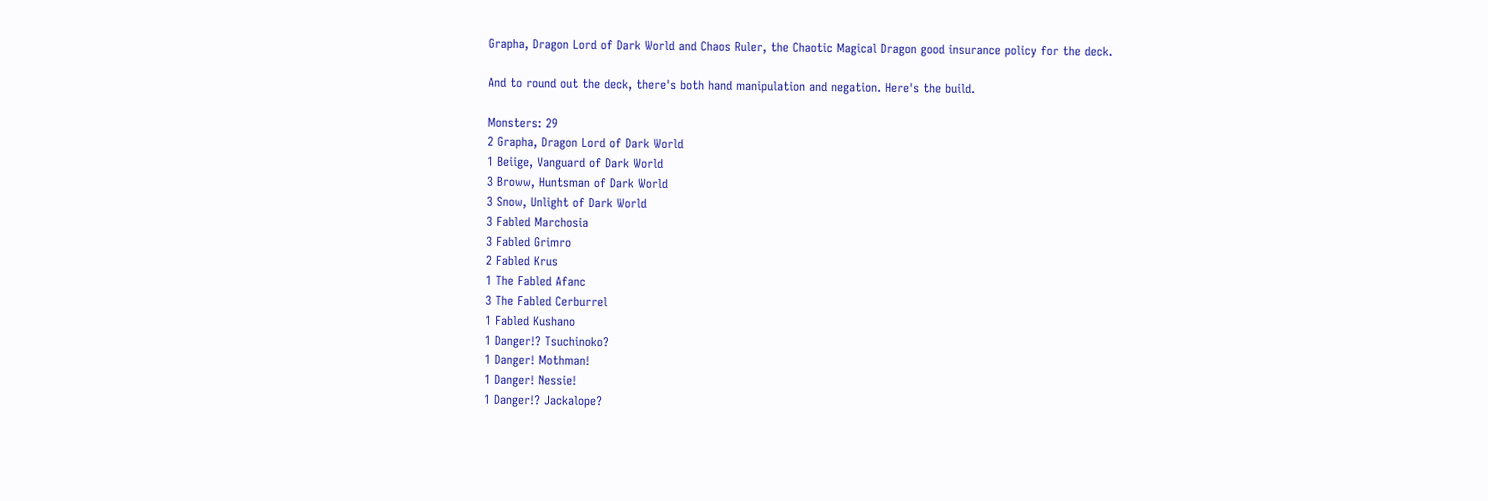Grapha, Dragon Lord of Dark World and Chaos Ruler, the Chaotic Magical Dragon good insurance policy for the deck.

And to round out the deck, there's both hand manipulation and negation. Here's the build.

Monsters: 29
2 Grapha, Dragon Lord of Dark World
1 Beiige, Vanguard of Dark World
3 Broww, Huntsman of Dark World
3 Snow, Unlight of Dark World
3 Fabled Marchosia
3 Fabled Grimro
2 Fabled Krus
1 The Fabled Afanc
3 The Fabled Cerburrel
1 Fabled Kushano
1 Danger!? Tsuchinoko?
1 Danger! Mothman!
1 Danger! Nessie!
1 Danger!? Jackalope?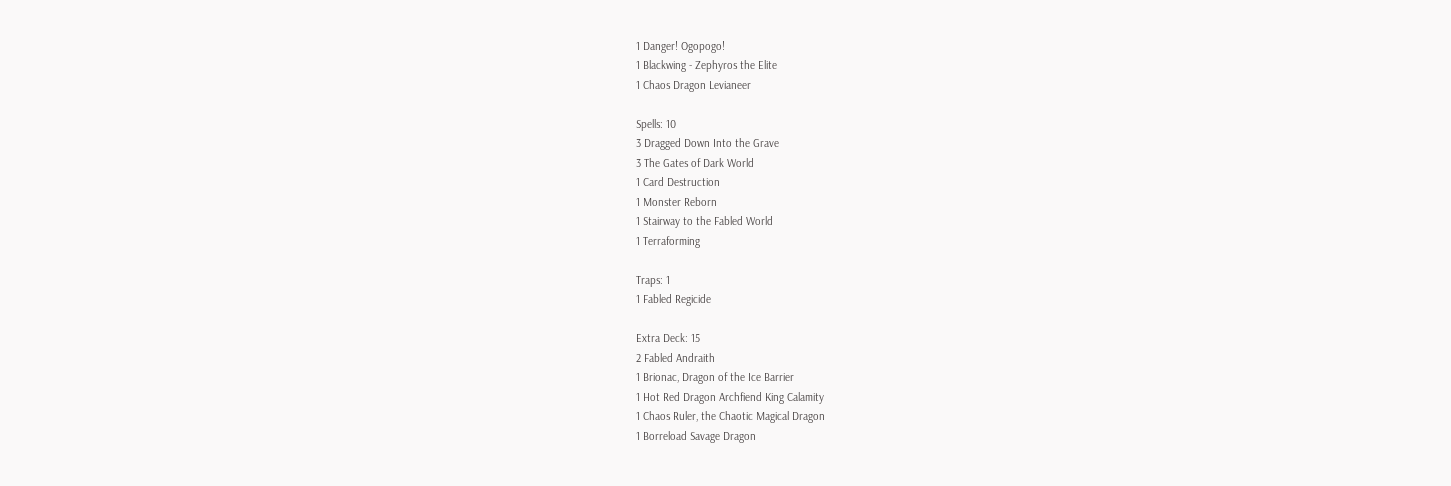1 Danger! Ogopogo!
1 Blackwing - Zephyros the Elite
1 Chaos Dragon Levianeer

Spells: 10
3 Dragged Down Into the Grave
3 The Gates of Dark World
1 Card Destruction
1 Monster Reborn
1 Stairway to the Fabled World
1 Terraforming

Traps: 1
1 Fabled Regicide

Extra Deck: 15
2 Fabled Andraith
1 Brionac, Dragon of the Ice Barrier
1 Hot Red Dragon Archfiend King Calamity
1 Chaos Ruler, the Chaotic Magical Dragon
1 Borreload Savage Dragon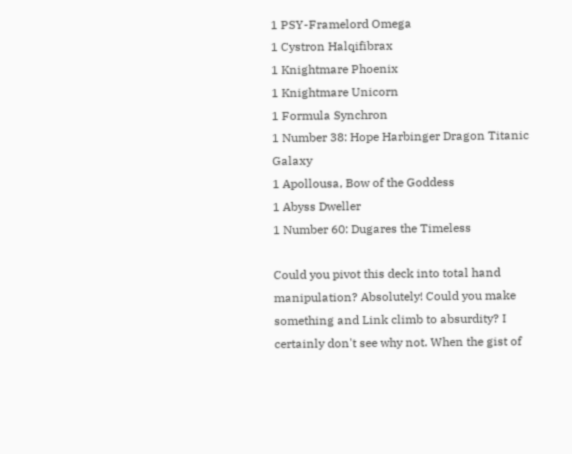1 PSY-Framelord Omega
1 Cystron Halqifibrax
1 Knightmare Phoenix
1 Knightmare Unicorn
1 Formula Synchron
1 Number 38: Hope Harbinger Dragon Titanic Galaxy
1 Apollousa, Bow of the Goddess
1 Abyss Dweller
1 Number 60: Dugares the Timeless

Could you pivot this deck into total hand manipulation? Absolutely! Could you make something and Link climb to absurdity? I certainly don't see why not. When the gist of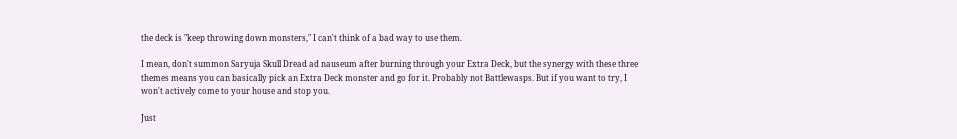the deck is "keep throwing down monsters," I can't think of a bad way to use them.

I mean, don't summon Saryuja Skull Dread ad nauseum after burning through your Extra Deck, but the synergy with these three themes means you can basically pick an Extra Deck monster and go for it. Probably not Battlewasps. But if you want to try, I won't actively come to your house and stop you.

Just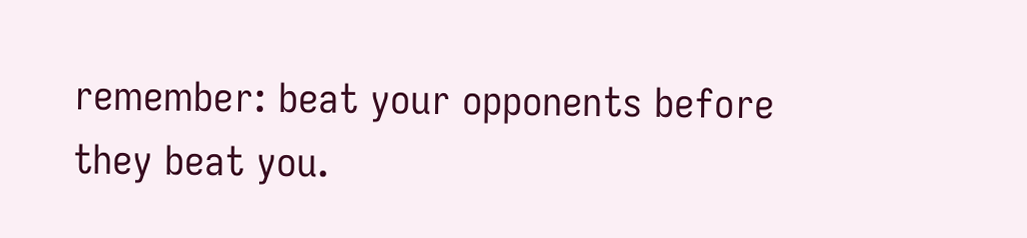remember: beat your opponents before they beat you.